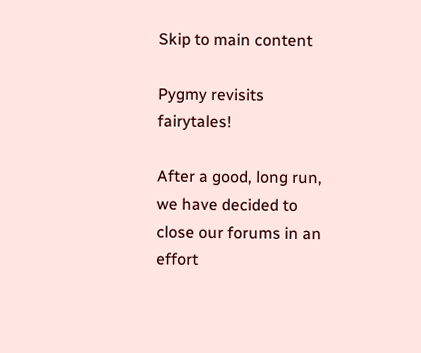Skip to main content

Pygmy revisits fairytales!

After a good, long run, we have decided to close our forums in an effort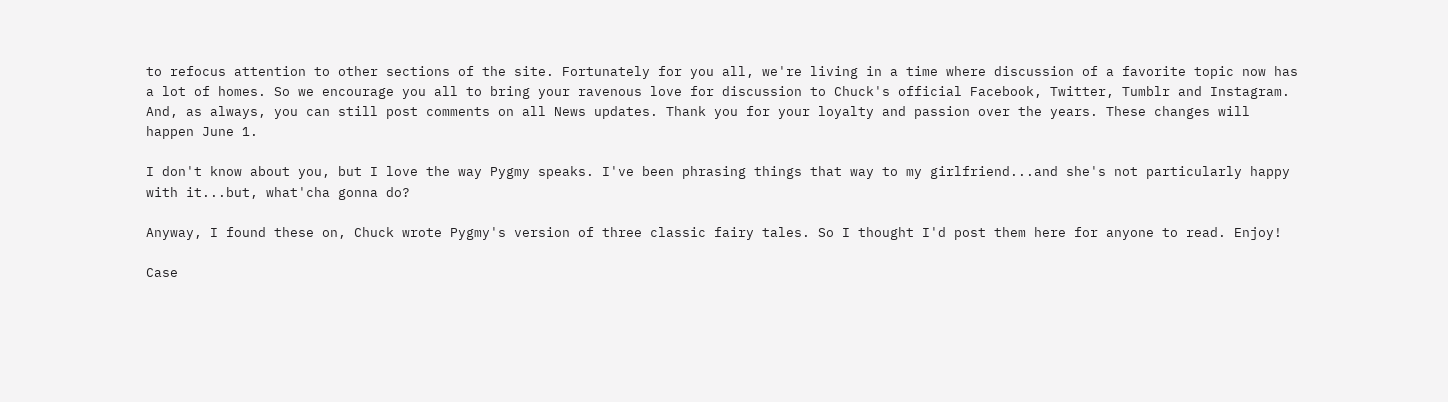to refocus attention to other sections of the site. Fortunately for you all, we're living in a time where discussion of a favorite topic now has a lot of homes. So we encourage you all to bring your ravenous love for discussion to Chuck's official Facebook, Twitter, Tumblr and Instagram. And, as always, you can still post comments on all News updates. Thank you for your loyalty and passion over the years. These changes will happen June 1.

I don't know about you, but I love the way Pygmy speaks. I've been phrasing things that way to my girlfriend...and she's not particularly happy with it...but, what'cha gonna do?

Anyway, I found these on, Chuck wrote Pygmy's version of three classic fairy tales. So I thought I'd post them here for anyone to read. Enjoy!

Case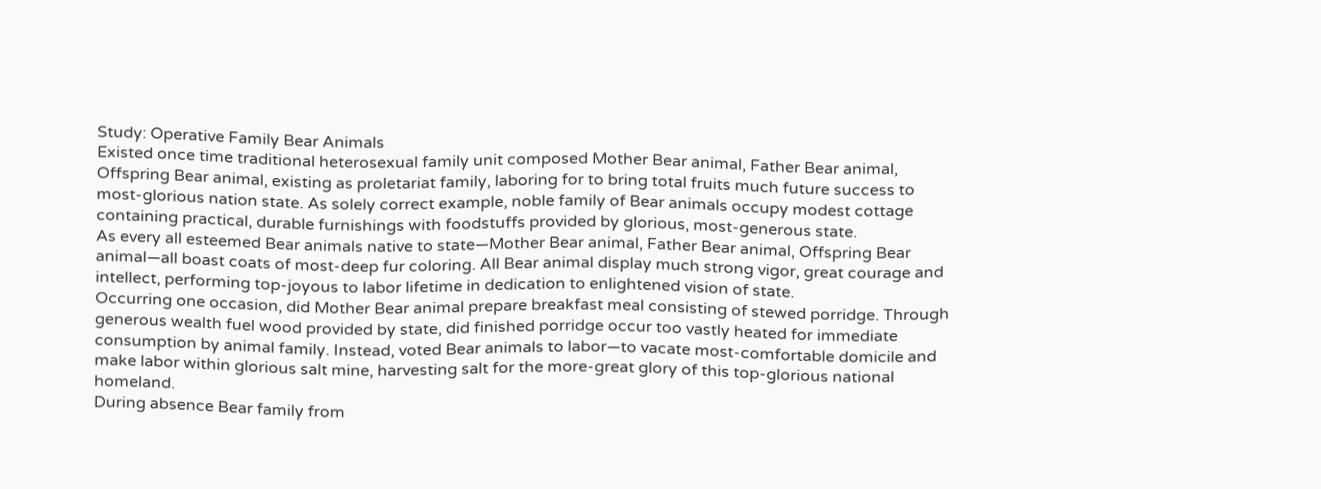Study: Operative Family Bear Animals
Existed once time traditional heterosexual family unit composed Mother Bear animal, Father Bear animal, Offspring Bear animal, existing as proletariat family, laboring for to bring total fruits much future success to most-glorious nation state. As solely correct example, noble family of Bear animals occupy modest cottage containing practical, durable furnishings with foodstuffs provided by glorious, most-generous state.
As every all esteemed Bear animals native to state—Mother Bear animal, Father Bear animal, Offspring Bear animal—all boast coats of most-deep fur coloring. All Bear animal display much strong vigor, great courage and intellect, performing top-joyous to labor lifetime in dedication to enlightened vision of state.
Occurring one occasion, did Mother Bear animal prepare breakfast meal consisting of stewed porridge. Through generous wealth fuel wood provided by state, did finished porridge occur too vastly heated for immediate consumption by animal family. Instead, voted Bear animals to labor—to vacate most-comfortable domicile and make labor within glorious salt mine, harvesting salt for the more-great glory of this top-glorious national homeland.
During absence Bear family from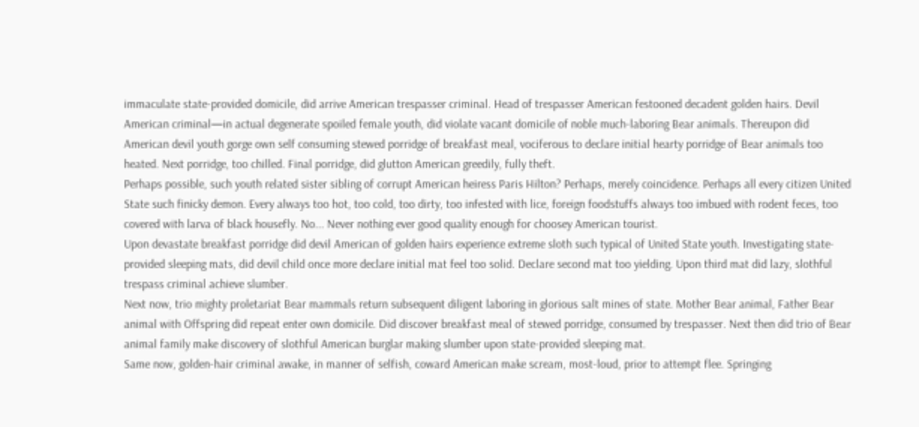immaculate state-provided domicile, did arrive American trespasser criminal. Head of trespasser American festooned decadent golden hairs. Devil American criminal—in actual degenerate spoiled female youth, did violate vacant domicile of noble much-laboring Bear animals. Thereupon did American devil youth gorge own self consuming stewed porridge of breakfast meal, vociferous to declare initial hearty porridge of Bear animals too heated. Next porridge, too chilled. Final porridge, did glutton American greedily, fully theft.
Perhaps possible, such youth related sister sibling of corrupt American heiress Paris Hilton? Perhaps, merely coincidence. Perhaps all every citizen United State such finicky demon. Every always too hot, too cold, too dirty, too infested with lice, foreign foodstuffs always too imbued with rodent feces, too covered with larva of black housefly. No... Never nothing ever good quality enough for choosey American tourist.
Upon devastate breakfast porridge did devil American of golden hairs experience extreme sloth such typical of United State youth. Investigating state-provided sleeping mats, did devil child once more declare initial mat feel too solid. Declare second mat too yielding. Upon third mat did lazy, slothful trespass criminal achieve slumber.
Next now, trio mighty proletariat Bear mammals return subsequent diligent laboring in glorious salt mines of state. Mother Bear animal, Father Bear animal with Offspring did repeat enter own domicile. Did discover breakfast meal of stewed porridge, consumed by trespasser. Next then did trio of Bear animal family make discovery of slothful American burglar making slumber upon state-provided sleeping mat.
Same now, golden-hair criminal awake, in manner of selfish, coward American make scream, most-loud, prior to attempt flee. Springing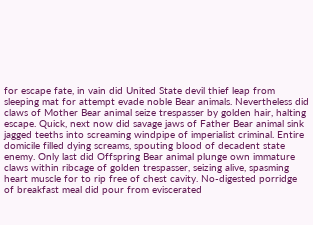for escape fate, in vain did United State devil thief leap from sleeping mat for attempt evade noble Bear animals. Nevertheless did claws of Mother Bear animal seize trespasser by golden hair, halting escape. Quick, next now did savage jaws of Father Bear animal sink jagged teeths into screaming windpipe of imperialist criminal. Entire domicile filled dying screams, spouting blood of decadent state enemy. Only last did Offspring Bear animal plunge own immature claws within ribcage of golden trespasser, seizing alive, spasming heart muscle for to rip free of chest cavity. No-digested porridge of breakfast meal did pour from eviscerated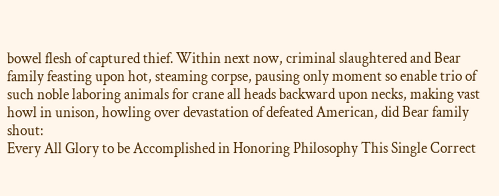bowel flesh of captured thief. Within next now, criminal slaughtered and Bear family feasting upon hot, steaming corpse, pausing only moment so enable trio of such noble laboring animals for crane all heads backward upon necks, making vast howl in unison, howling over devastation of defeated American, did Bear family shout:
Every All Glory to be Accomplished in Honoring Philosophy This Single Correct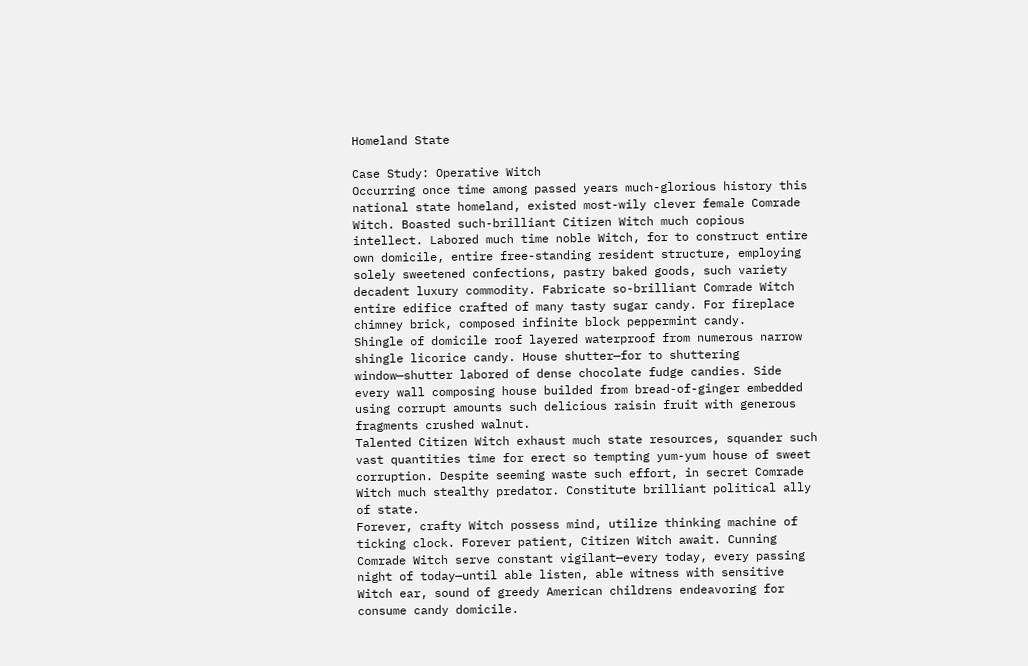Homeland State

Case Study: Operative Witch
Occurring once time among passed years much-glorious history this national state homeland, existed most-wily clever female Comrade Witch. Boasted such-brilliant Citizen Witch much copious intellect. Labored much time noble Witch, for to construct entire own domicile, entire free-standing resident structure, employing solely sweetened confections, pastry baked goods, such variety decadent luxury commodity. Fabricate so-brilliant Comrade Witch entire edifice crafted of many tasty sugar candy. For fireplace chimney brick, composed infinite block peppermint candy.
Shingle of domicile roof layered waterproof from numerous narrow shingle licorice candy. House shutter—for to shuttering window—shutter labored of dense chocolate fudge candies. Side every wall composing house builded from bread-of-ginger embedded using corrupt amounts such delicious raisin fruit with generous fragments crushed walnut.
Talented Citizen Witch exhaust much state resources, squander such vast quantities time for erect so tempting yum-yum house of sweet corruption. Despite seeming waste such effort, in secret Comrade Witch much stealthy predator. Constitute brilliant political ally of state.
Forever, crafty Witch possess mind, utilize thinking machine of ticking clock. Forever patient, Citizen Witch await. Cunning Comrade Witch serve constant vigilant—every today, every passing night of today—until able listen, able witness with sensitive Witch ear, sound of greedy American childrens endeavoring for consume candy domicile.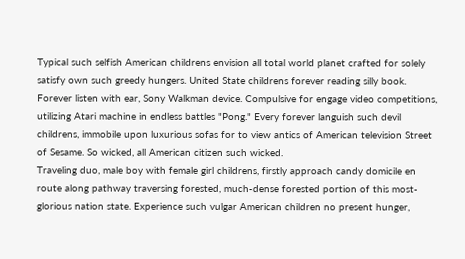Typical such selfish American childrens envision all total world planet crafted for solely satisfy own such greedy hungers. United State childrens forever reading silly book. Forever listen with ear, Sony Walkman device. Compulsive for engage video competitions, utilizing Atari machine in endless battles "Pong." Every forever languish such devil childrens, immobile upon luxurious sofas for to view antics of American television Street of Sesame. So wicked, all American citizen such wicked.
Traveling duo, male boy with female girl childrens, firstly approach candy domicile en route along pathway traversing forested, much-dense forested portion of this most-glorious nation state. Experience such vulgar American children no present hunger,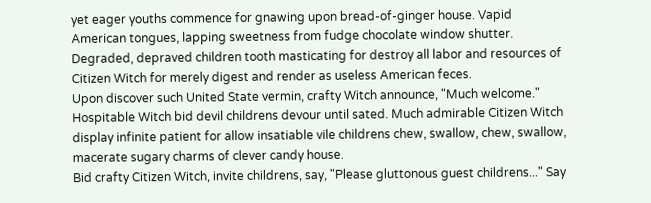yet eager youths commence for gnawing upon bread-of-ginger house. Vapid American tongues, lapping sweetness from fudge chocolate window shutter. Degraded, depraved children tooth masticating for destroy all labor and resources of Citizen Witch for merely digest and render as useless American feces.
Upon discover such United State vermin, crafty Witch announce, "Much welcome." Hospitable Witch bid devil childrens devour until sated. Much admirable Citizen Witch display infinite patient for allow insatiable vile childrens chew, swallow, chew, swallow, macerate sugary charms of clever candy house.
Bid crafty Citizen Witch, invite childrens, say, "Please gluttonous guest childrens..." Say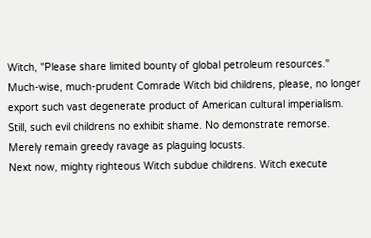Witch, "Please share limited bounty of global petroleum resources."
Much-wise, much-prudent Comrade Witch bid childrens, please, no longer export such vast degenerate product of American cultural imperialism.
Still, such evil childrens no exhibit shame. No demonstrate remorse. Merely remain greedy ravage as plaguing locusts.
Next now, mighty righteous Witch subdue childrens. Witch execute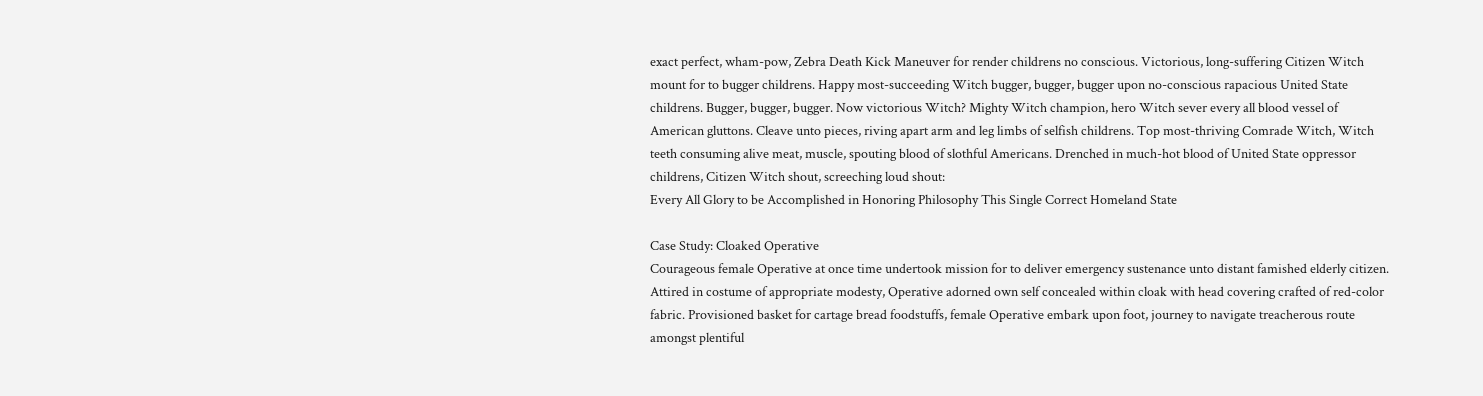exact perfect, wham-pow, Zebra Death Kick Maneuver for render childrens no conscious. Victorious, long-suffering Citizen Witch mount for to bugger childrens. Happy most-succeeding Witch bugger, bugger, bugger upon no-conscious rapacious United State childrens. Bugger, bugger, bugger. Now victorious Witch? Mighty Witch champion, hero Witch sever every all blood vessel of American gluttons. Cleave unto pieces, riving apart arm and leg limbs of selfish childrens. Top most-thriving Comrade Witch, Witch teeth consuming alive meat, muscle, spouting blood of slothful Americans. Drenched in much-hot blood of United State oppressor childrens, Citizen Witch shout, screeching loud shout:
Every All Glory to be Accomplished in Honoring Philosophy This Single Correct Homeland State

Case Study: Cloaked Operative
Courageous female Operative at once time undertook mission for to deliver emergency sustenance unto distant famished elderly citizen. Attired in costume of appropriate modesty, Operative adorned own self concealed within cloak with head covering crafted of red-color fabric. Provisioned basket for cartage bread foodstuffs, female Operative embark upon foot, journey to navigate treacherous route amongst plentiful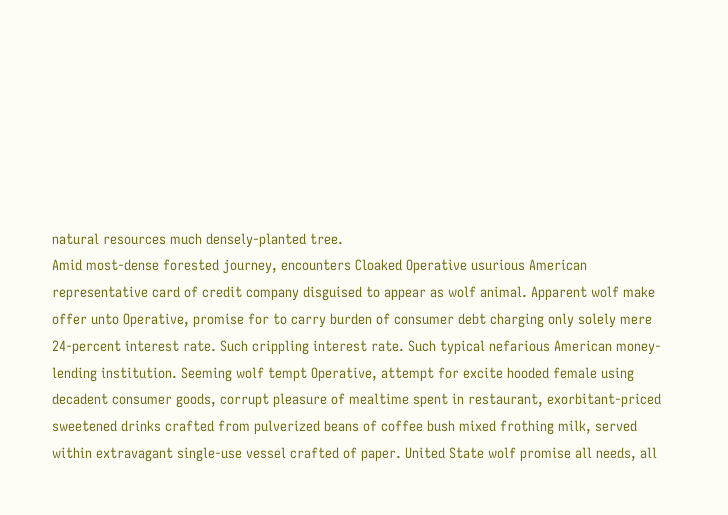natural resources much densely-planted tree.
Amid most-dense forested journey, encounters Cloaked Operative usurious American representative card of credit company disguised to appear as wolf animal. Apparent wolf make offer unto Operative, promise for to carry burden of consumer debt charging only solely mere 24-percent interest rate. Such crippling interest rate. Such typical nefarious American money-lending institution. Seeming wolf tempt Operative, attempt for excite hooded female using decadent consumer goods, corrupt pleasure of mealtime spent in restaurant, exorbitant-priced sweetened drinks crafted from pulverized beans of coffee bush mixed frothing milk, served within extravagant single-use vessel crafted of paper. United State wolf promise all needs, all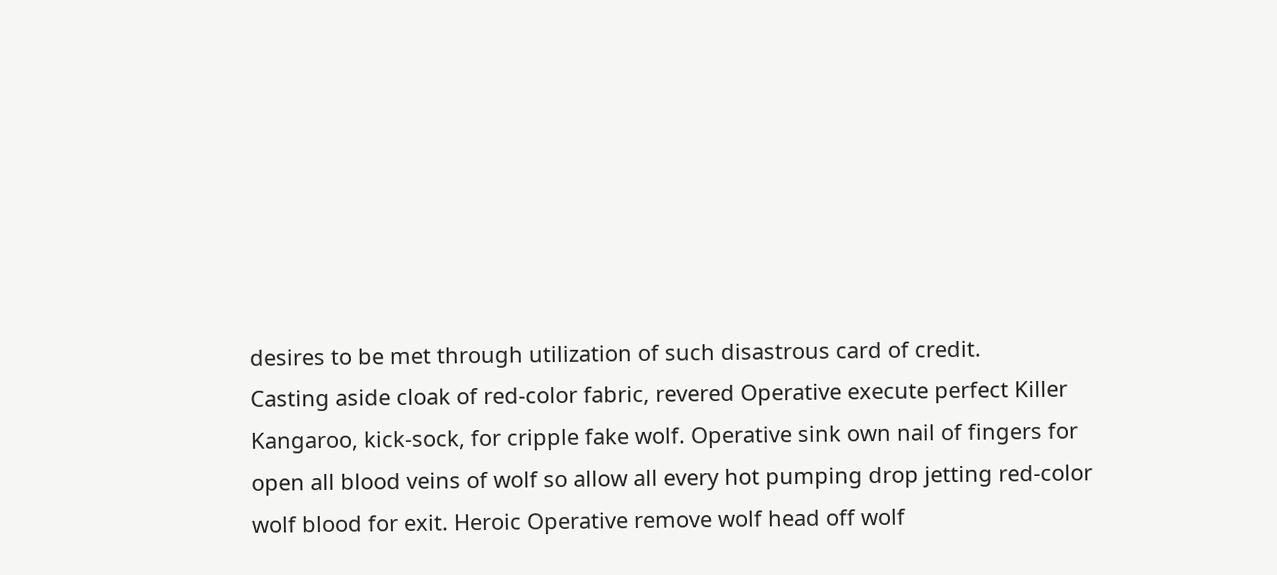desires to be met through utilization of such disastrous card of credit.
Casting aside cloak of red-color fabric, revered Operative execute perfect Killer Kangaroo, kick-sock, for cripple fake wolf. Operative sink own nail of fingers for open all blood veins of wolf so allow all every hot pumping drop jetting red-color wolf blood for exit. Heroic Operative remove wolf head off wolf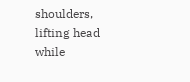shoulders, lifting head while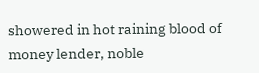showered in hot raining blood of money lender, noble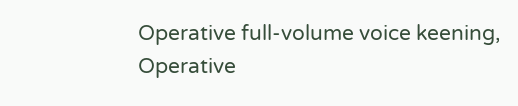Operative full-volume voice keening, Operative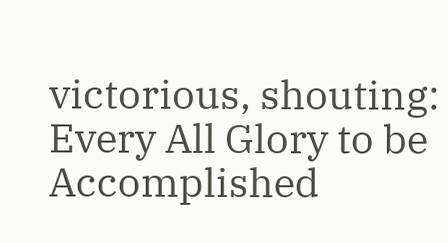victorious, shouting:
Every All Glory to be Accomplished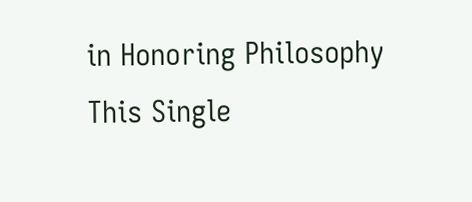in Honoring Philosophy This Single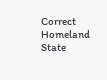Correct Homeland State